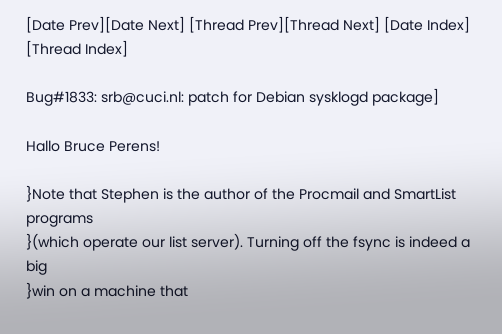[Date Prev][Date Next] [Thread Prev][Thread Next] [Date Index] [Thread Index]

Bug#1833: srb@cuci.nl: patch for Debian sysklogd package]

Hallo Bruce Perens!

}Note that Stephen is the author of the Procmail and SmartList programs
}(which operate our list server). Turning off the fsync is indeed a big
}win on a machine that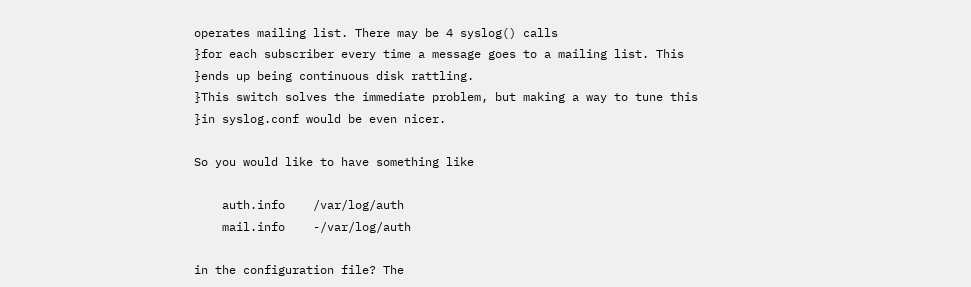operates mailing list. There may be 4 syslog() calls
}for each subscriber every time a message goes to a mailing list. This
}ends up being continuous disk rattling.
}This switch solves the immediate problem, but making a way to tune this
}in syslog.conf would be even nicer.

So you would like to have something like

    auth.info    /var/log/auth
    mail.info    -/var/log/auth

in the configuration file? The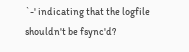`-' indicating that the logfile
shouldn't be fsync'd?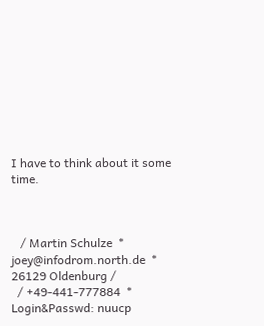I have to think about it some time.



   / Martin Schulze  *  joey@infodrom.north.de  *  26129 Oldenburg /
  / +49-441-777884  *  Login&Passwd: nuucp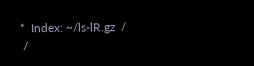*  Index: ~/ls-lR.gz  /
 /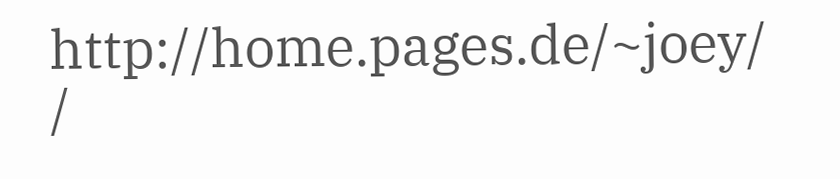http://home.pages.de/~joey/
/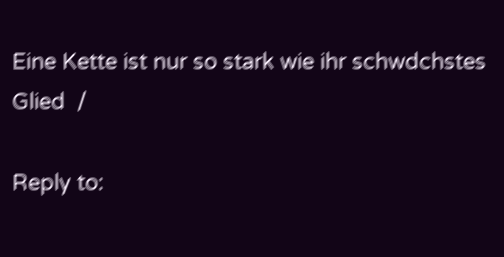Eine Kette ist nur so stark wie ihr schwdchstes Glied  /

Reply to: